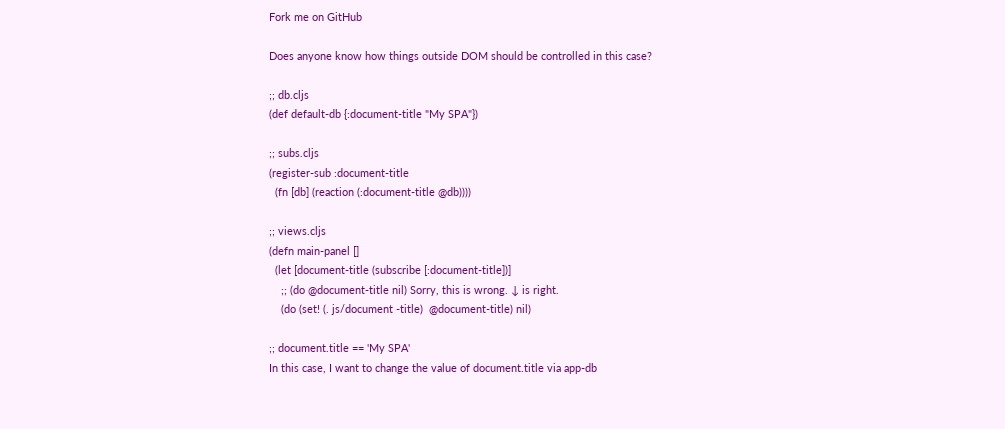Fork me on GitHub

Does anyone know how things outside DOM should be controlled in this case?

;; db.cljs
(def default-db {:document-title "My SPA"})

;; subs.cljs
(register-sub :document-title
  (fn [db] (reaction (:document-title @db))))

;; views.cljs
(defn main-panel []
  (let [document-title (subscribe [:document-title])]
    ;; (do @document-title nil) Sorry, this is wrong. ↓ is right.
    (do (set! (. js/document -title)  @document-title) nil)

;; document.title == 'My SPA'
In this case, I want to change the value of document.title via app-db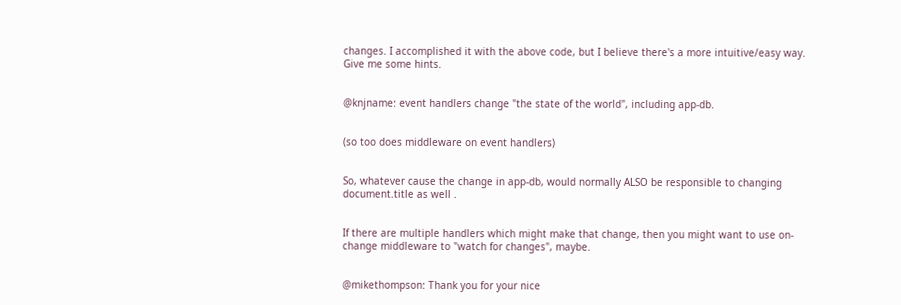changes. I accomplished it with the above code, but I believe there's a more intuitive/easy way. Give me some hints.


@knjname: event handlers change "the state of the world", including app-db.


(so too does middleware on event handlers)


So, whatever cause the change in app-db, would normally ALSO be responsible to changing document.title as well .


If there are multiple handlers which might make that change, then you might want to use on-change middleware to "watch for changes", maybe.


@mikethompson: Thank you for your nice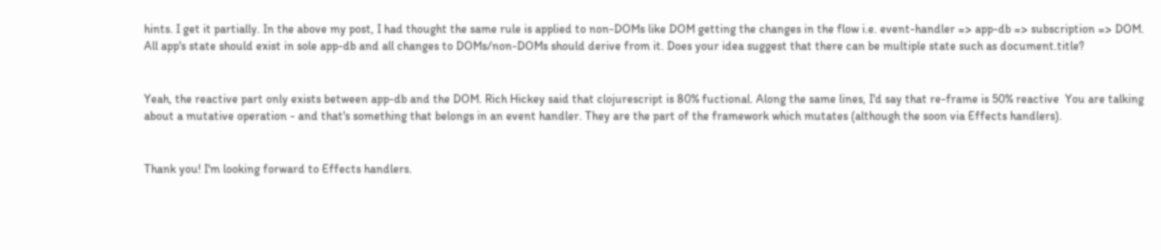hints. I get it partially. In the above my post, I had thought the same rule is applied to non-DOMs like DOM getting the changes in the flow i.e. event-handler => app-db => subscription => DOM. All app's state should exist in sole app-db and all changes to DOMs/non-DOMs should derive from it. Does your idea suggest that there can be multiple state such as document.title?


Yeah, the reactive part only exists between app-db and the DOM. Rich Hickey said that clojurescript is 80% fuctional. Along the same lines, I'd say that re-frame is 50% reactive  You are talking about a mutative operation - and that's something that belongs in an event handler. They are the part of the framework which mutates (although the soon via Effects handlers).


Thank you! I'm looking forward to Effects handlers.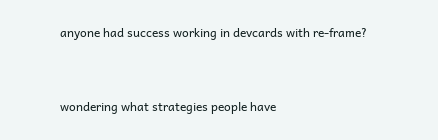anyone had success working in devcards with re-frame?


wondering what strategies people have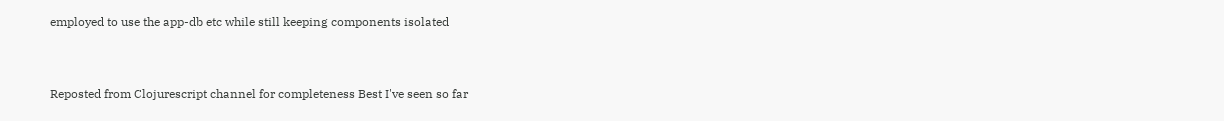employed to use the app-db etc while still keeping components isolated


Reposted from Clojurescript channel for completeness Best I've seen so far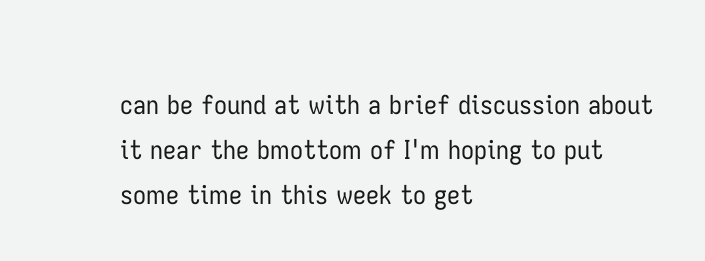can be found at with a brief discussion about it near the bmottom of I'm hoping to put some time in this week to get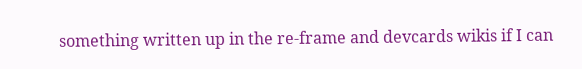something written up in the re-frame and devcards wikis if I can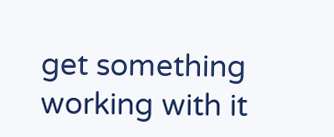get something working with it